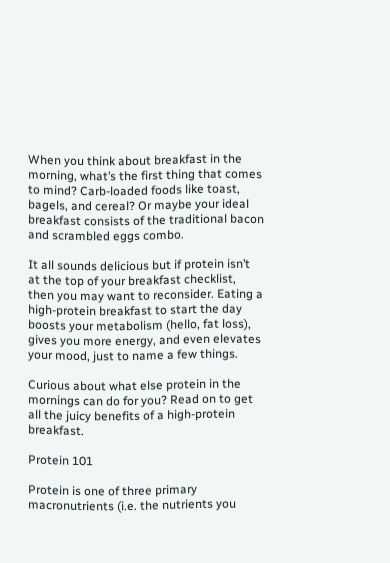When you think about breakfast in the morning, what’s the first thing that comes to mind? Carb-loaded foods like toast, bagels, and cereal? Or maybe your ideal breakfast consists of the traditional bacon and scrambled eggs combo.

It all sounds delicious but if protein isn’t at the top of your breakfast checklist, then you may want to reconsider. Eating a high-protein breakfast to start the day boosts your metabolism (hello, fat loss), gives you more energy, and even elevates your mood, just to name a few things.

Curious about what else protein in the mornings can do for you? Read on to get all the juicy benefits of a high-protein breakfast.

Protein 101

Protein is one of three primary macronutrients (i.e. the nutrients you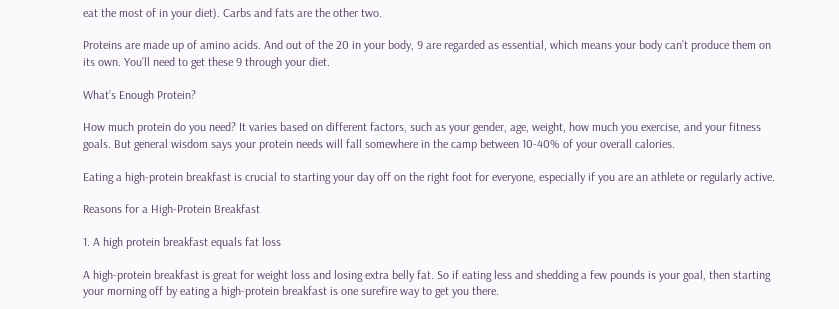eat the most of in your diet). Carbs and fats are the other two.

Proteins are made up of amino acids. And out of the 20 in your body, 9 are regarded as essential, which means your body can’t produce them on its own. You’ll need to get these 9 through your diet.

What’s Enough Protein?

How much protein do you need? It varies based on different factors, such as your gender, age, weight, how much you exercise, and your fitness goals. But general wisdom says your protein needs will fall somewhere in the camp between 10-40% of your overall calories.

Eating a high-protein breakfast is crucial to starting your day off on the right foot for everyone, especially if you are an athlete or regularly active.

Reasons for a High-Protein Breakfast

1. A high protein breakfast equals fat loss

A high-protein breakfast is great for weight loss and losing extra belly fat. So if eating less and shedding a few pounds is your goal, then starting your morning off by eating a high-protein breakfast is one surefire way to get you there.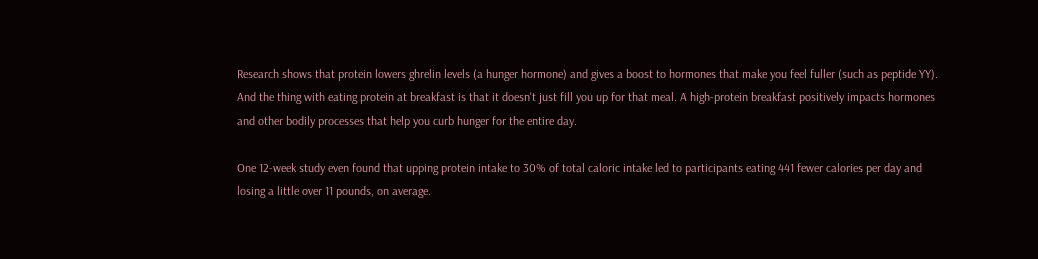Research shows that protein lowers ghrelin levels (a hunger hormone) and gives a boost to hormones that make you feel fuller (such as peptide YY). And the thing with eating protein at breakfast is that it doesn't just fill you up for that meal. A high-protein breakfast positively impacts hormones and other bodily processes that help you curb hunger for the entire day.

One 12-week study even found that upping protein intake to 30% of total caloric intake led to participants eating 441 fewer calories per day and losing a little over 11 pounds, on average.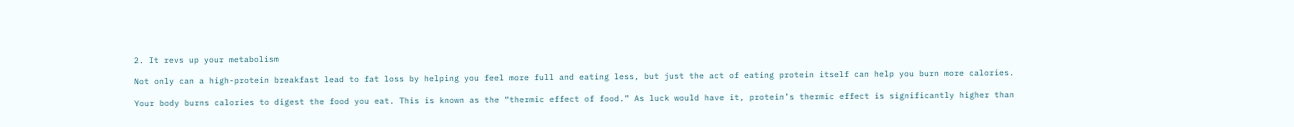2. It revs up your metabolism

Not only can a high-protein breakfast lead to fat loss by helping you feel more full and eating less, but just the act of eating protein itself can help you burn more calories.

Your body burns calories to digest the food you eat. This is known as the “thermic effect of food.” As luck would have it, protein’s thermic effect is significantly higher than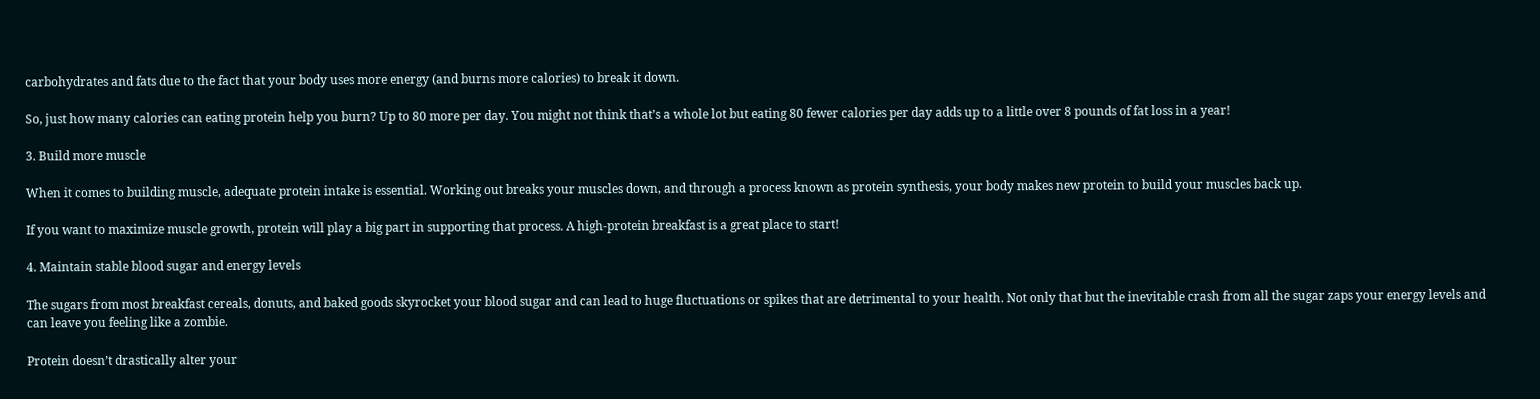carbohydrates and fats due to the fact that your body uses more energy (and burns more calories) to break it down.

So, just how many calories can eating protein help you burn? Up to 80 more per day. You might not think that’s a whole lot but eating 80 fewer calories per day adds up to a little over 8 pounds of fat loss in a year!

3. Build more muscle

When it comes to building muscle, adequate protein intake is essential. Working out breaks your muscles down, and through a process known as protein synthesis, your body makes new protein to build your muscles back up.

If you want to maximize muscle growth, protein will play a big part in supporting that process. A high-protein breakfast is a great place to start!

4. Maintain stable blood sugar and energy levels

The sugars from most breakfast cereals, donuts, and baked goods skyrocket your blood sugar and can lead to huge fluctuations or spikes that are detrimental to your health. Not only that but the inevitable crash from all the sugar zaps your energy levels and can leave you feeling like a zombie.

Protein doesn’t drastically alter your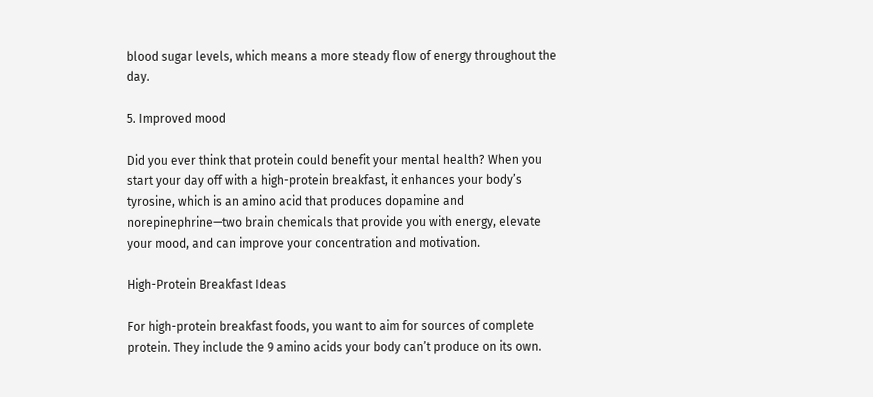blood sugar levels, which means a more steady flow of energy throughout the day.

5. Improved mood

Did you ever think that protein could benefit your mental health? When you start your day off with a high-protein breakfast, it enhances your body’s tyrosine, which is an amino acid that produces dopamine and norepinephrine—two brain chemicals that provide you with energy, elevate your mood, and can improve your concentration and motivation.

High-Protein Breakfast Ideas

For high-protein breakfast foods, you want to aim for sources of complete protein. They include the 9 amino acids your body can’t produce on its own.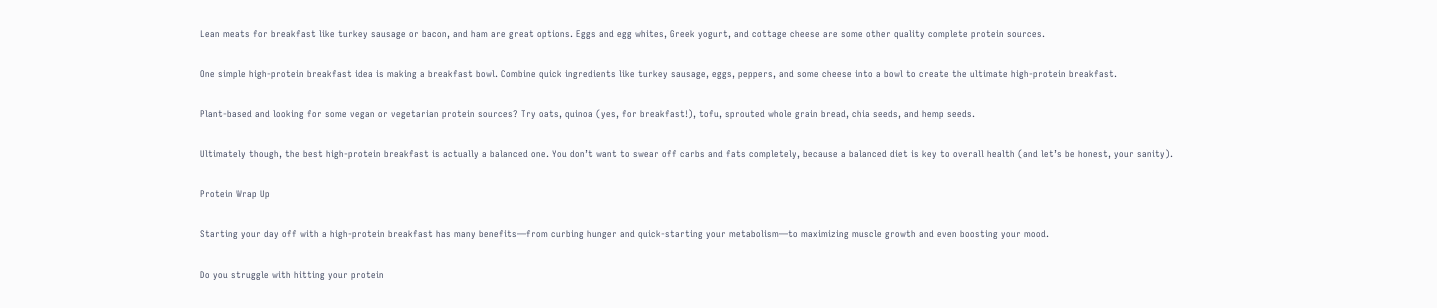Lean meats for breakfast like turkey sausage or bacon, and ham are great options. Eggs and egg whites, Greek yogurt, and cottage cheese are some other quality complete protein sources.

One simple high-protein breakfast idea is making a breakfast bowl. Combine quick ingredients like turkey sausage, eggs, peppers, and some cheese into a bowl to create the ultimate high-protein breakfast.

Plant-based and looking for some vegan or vegetarian protein sources? Try oats, quinoa (yes, for breakfast!), tofu, sprouted whole grain bread, chia seeds, and hemp seeds.

Ultimately though, the best high-protein breakfast is actually a balanced one. You don’t want to swear off carbs and fats completely, because a balanced diet is key to overall health (and let’s be honest, your sanity).

Protein Wrap Up

Starting your day off with a high-protein breakfast has many benefits—from curbing hunger and quick-starting your metabolism—to maximizing muscle growth and even boosting your mood.

Do you struggle with hitting your protein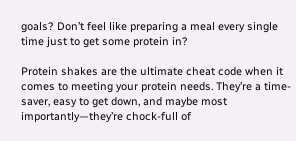goals? Don’t feel like preparing a meal every single time just to get some protein in?

Protein shakes are the ultimate cheat code when it comes to meeting your protein needs. They’re a time-saver, easy to get down, and maybe most importantly—they’re chock-full of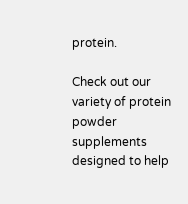protein.

Check out our variety of protein powder supplements designed to help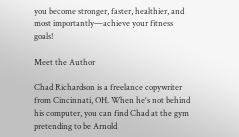you become stronger, faster, healthier, and most importantly—achieve your fitness goals!

Meet the Author

Chad Richardson is a freelance copywriter from Cincinnati, OH. When he's not behind his computer, you can find Chad at the gym pretending to be Arnold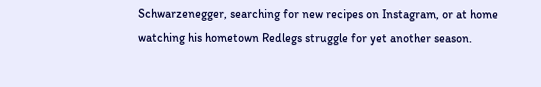Schwarzenegger, searching for new recipes on Instagram, or at home watching his hometown Redlegs struggle for yet another season.